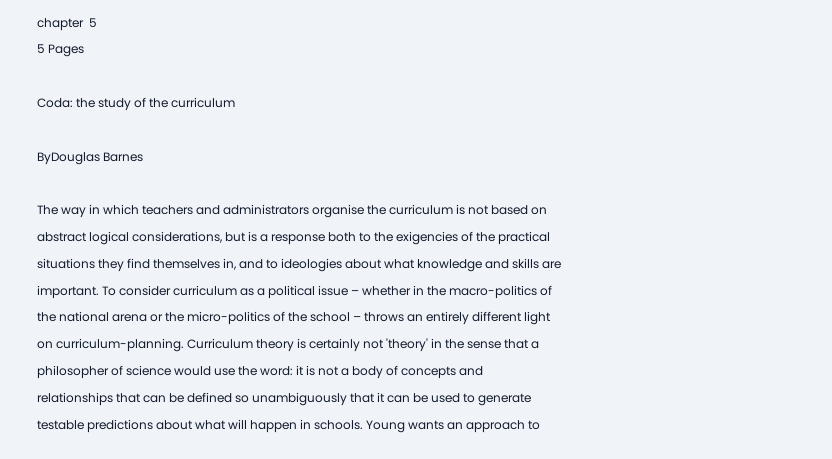chapter  5
5 Pages

Coda: the study of the curriculum

ByDouglas Barnes

The way in which teachers and administrators organise the curriculum is not based on abstract logical considerations, but is a response both to the exigencies of the practical situations they find themselves in, and to ideologies about what knowledge and skills are important. To consider curriculum as a political issue – whether in the macro-politics of the national arena or the micro-politics of the school – throws an entirely different light on curriculum-planning. Curriculum theory is certainly not 'theory' in the sense that a philosopher of science would use the word: it is not a body of concepts and relationships that can be defined so unambiguously that it can be used to generate testable predictions about what will happen in schools. Young wants an approach to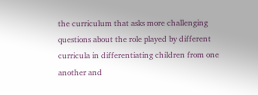the curriculum that asks more challenging questions about the role played by different curricula in differentiating children from one another and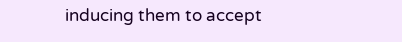inducing them to accept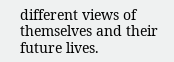different views of themselves and their future lives.